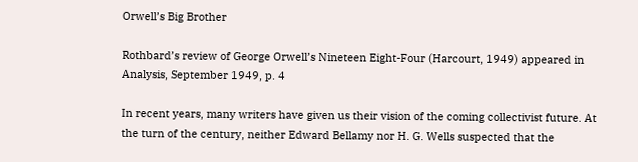Orwell’s Big Brother

Rothbard’s review of George Orwell’s Nineteen Eight-Four (Harcourt, 1949) appeared in Analysis, September 1949, p. 4

In recent years, many writers have given us their vision of the coming collectivist future. At the turn of the century, neither Edward Bellamy nor H. G. Wells suspected that the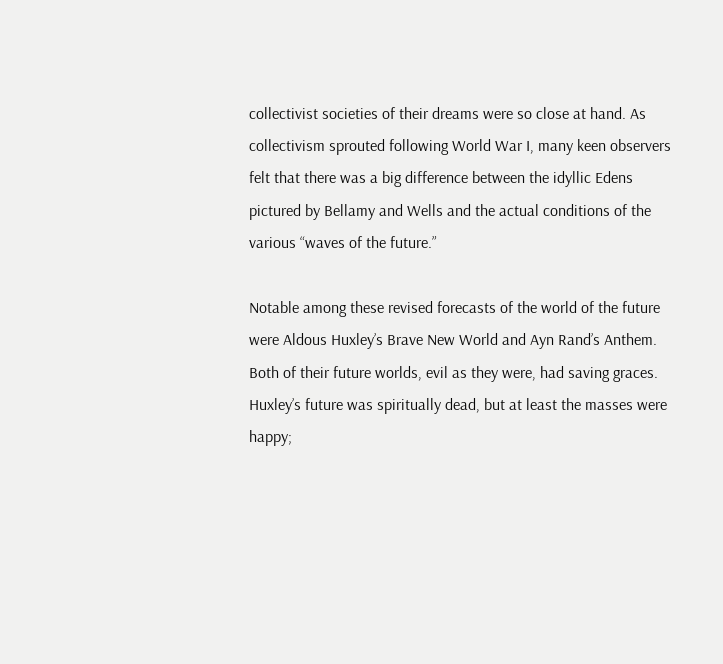collectivist societies of their dreams were so close at hand. As collectivism sprouted following World War I, many keen observers felt that there was a big difference between the idyllic Edens pictured by Bellamy and Wells and the actual conditions of the various “waves of the future.”

Notable among these revised forecasts of the world of the future were Aldous Huxley’s Brave New World and Ayn Rand’s Anthem. Both of their future worlds, evil as they were, had saving graces. Huxley’s future was spiritually dead, but at least the masses were happy;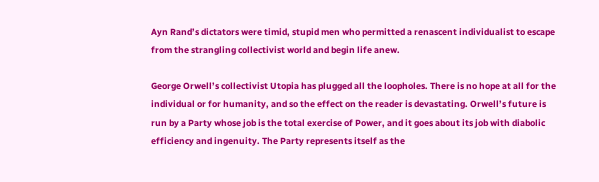Ayn Rand’s dictators were timid, stupid men who permitted a renascent individualist to escape from the strangling collectivist world and begin life anew.

George Orwell’s collectivist Utopia has plugged all the loopholes. There is no hope at all for the individual or for humanity, and so the effect on the reader is devastating. Orwell’s future is run by a Party whose job is the total exercise of Power, and it goes about its job with diabolic efficiency and ingenuity. The Party represents itself as the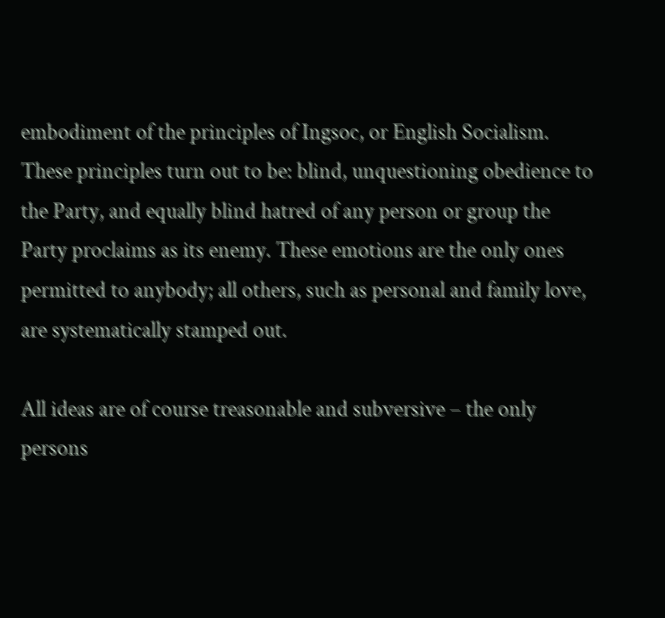embodiment of the principles of Ingsoc, or English Socialism. These principles turn out to be: blind, unquestioning obedience to the Party, and equally blind hatred of any person or group the Party proclaims as its enemy. These emotions are the only ones permitted to anybody; all others, such as personal and family love, are systematically stamped out.

All ideas are of course treasonable and subversive – the only persons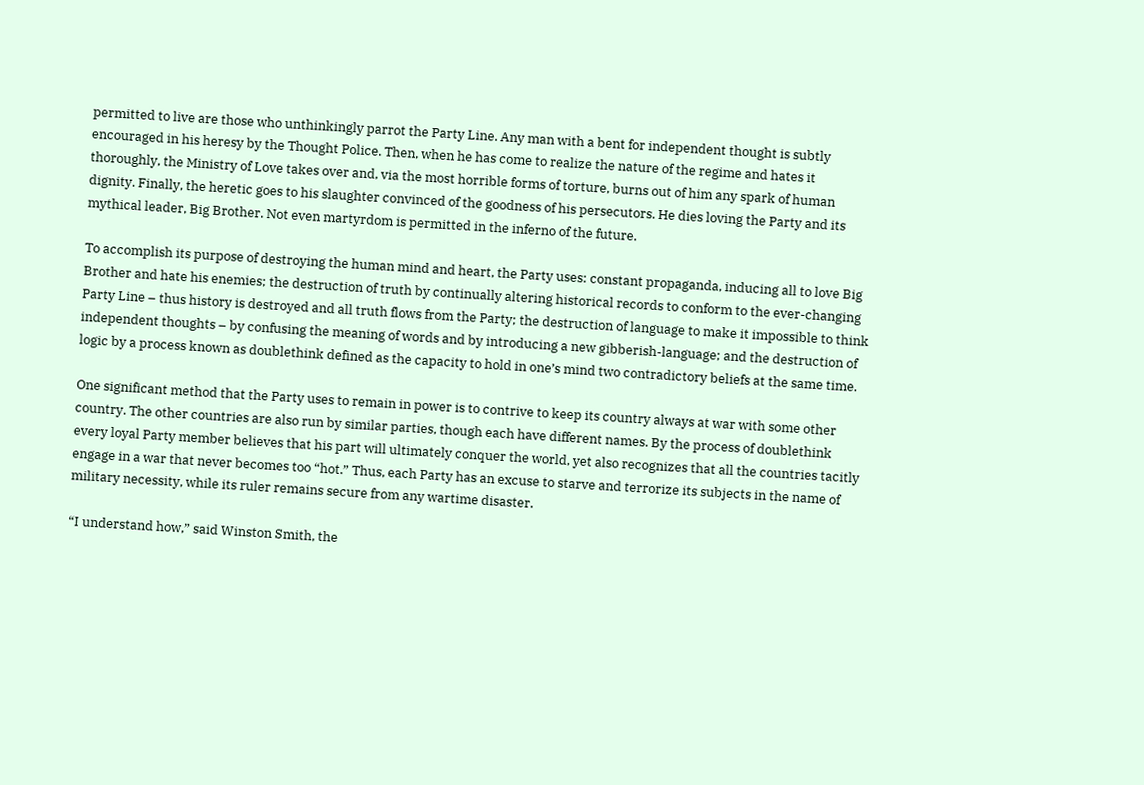permitted to live are those who unthinkingly parrot the Party Line. Any man with a bent for independent thought is subtly encouraged in his heresy by the Thought Police. Then, when he has come to realize the nature of the regime and hates it thoroughly, the Ministry of Love takes over and, via the most horrible forms of torture, burns out of him any spark of human dignity. Finally, the heretic goes to his slaughter convinced of the goodness of his persecutors. He dies loving the Party and its mythical leader, Big Brother. Not even martyrdom is permitted in the inferno of the future.

To accomplish its purpose of destroying the human mind and heart, the Party uses: constant propaganda, inducing all to love Big Brother and hate his enemies; the destruction of truth by continually altering historical records to conform to the ever-changing Party Line – thus history is destroyed and all truth flows from the Party; the destruction of language to make it impossible to think independent thoughts – by confusing the meaning of words and by introducing a new gibberish-language; and the destruction of logic by a process known as doublethink defined as the capacity to hold in one’s mind two contradictory beliefs at the same time.

One significant method that the Party uses to remain in power is to contrive to keep its country always at war with some other country. The other countries are also run by similar parties, though each have different names. By the process of doublethink every loyal Party member believes that his part will ultimately conquer the world, yet also recognizes that all the countries tacitly engage in a war that never becomes too “hot.” Thus, each Party has an excuse to starve and terrorize its subjects in the name of military necessity, while its ruler remains secure from any wartime disaster.

“I understand how,” said Winston Smith, the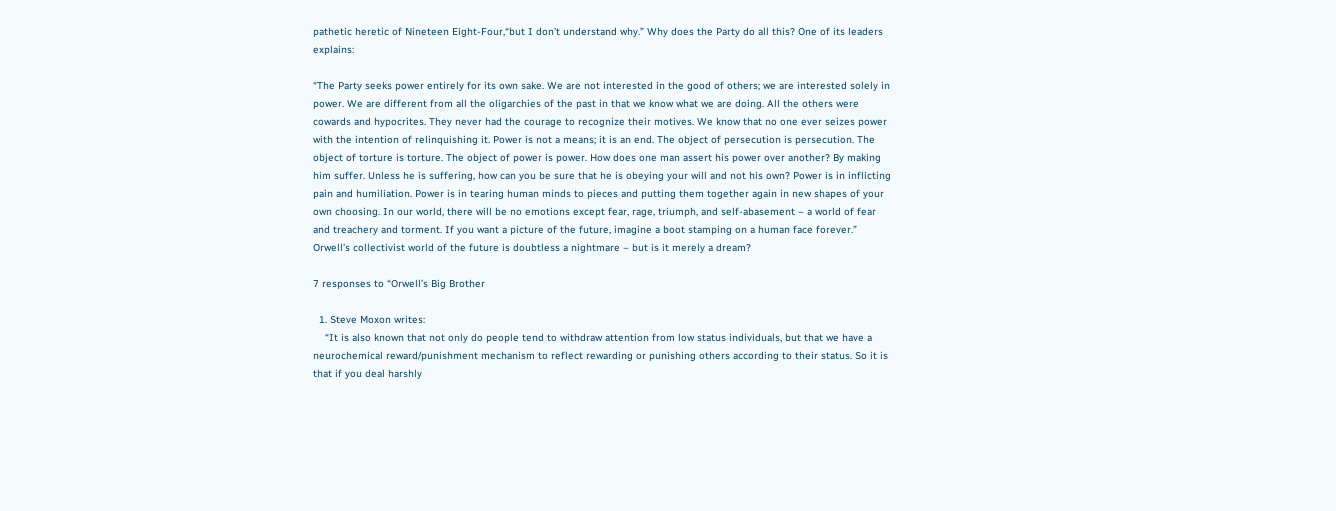pathetic heretic of Nineteen Eight-Four,“but I don’t understand why.” Why does the Party do all this? One of its leaders explains:

“The Party seeks power entirely for its own sake. We are not interested in the good of others; we are interested solely in power. We are different from all the oligarchies of the past in that we know what we are doing. All the others were cowards and hypocrites. They never had the courage to recognize their motives. We know that no one ever seizes power with the intention of relinquishing it. Power is not a means; it is an end. The object of persecution is persecution. The object of torture is torture. The object of power is power. How does one man assert his power over another? By making him suffer. Unless he is suffering, how can you be sure that he is obeying your will and not his own? Power is in inflicting pain and humiliation. Power is in tearing human minds to pieces and putting them together again in new shapes of your own choosing. In our world, there will be no emotions except fear, rage, triumph, and self-abasement – a world of fear and treachery and torment. If you want a picture of the future, imagine a boot stamping on a human face forever.” Orwell’s collectivist world of the future is doubtless a nightmare – but is it merely a dream?

7 responses to “Orwell’s Big Brother

  1. Steve Moxon writes:
    “It is also known that not only do people tend to withdraw attention from low status individuals, but that we have a neurochemical reward/punishment mechanism to reflect rewarding or punishing others according to their status. So it is that if you deal harshly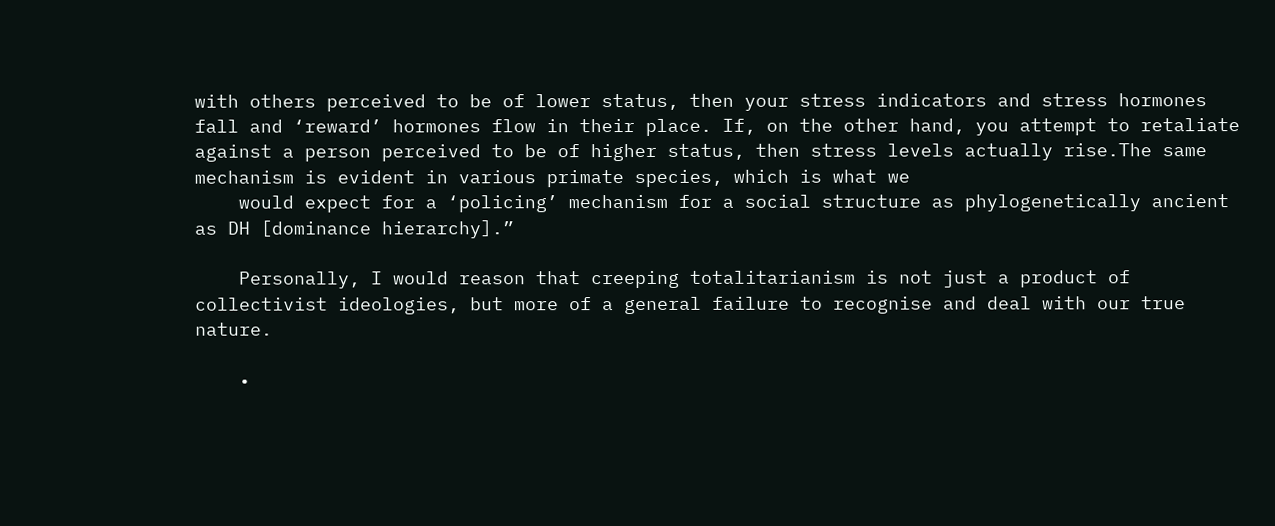with others perceived to be of lower status, then your stress indicators and stress hormones fall and ‘reward’ hormones flow in their place. If, on the other hand, you attempt to retaliate against a person perceived to be of higher status, then stress levels actually rise.The same mechanism is evident in various primate species, which is what we
    would expect for a ‘policing’ mechanism for a social structure as phylogenetically ancient as DH [dominance hierarchy].”

    Personally, I would reason that creeping totalitarianism is not just a product of collectivist ideologies, but more of a general failure to recognise and deal with our true nature.

    •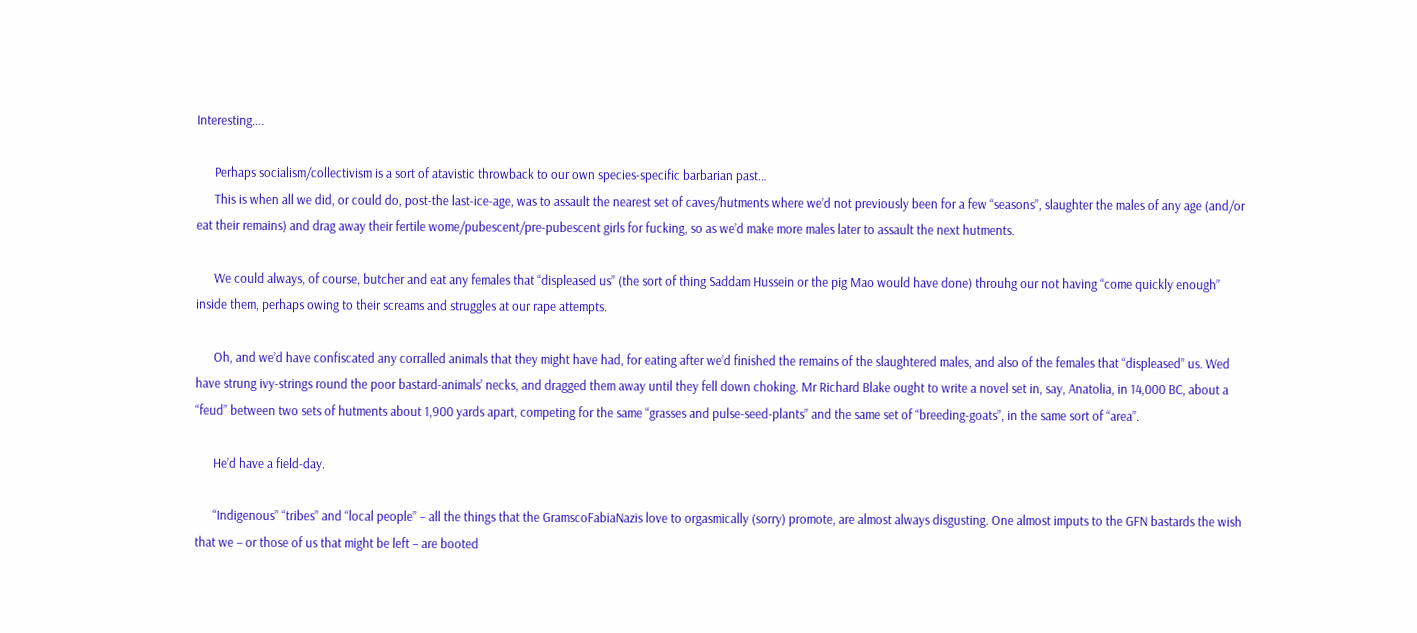Interesting….

      Perhaps socialism/collectivism is a sort of atavistic throwback to our own species-specific barbarian past…
      This is when all we did, or could do, post-the last-ice-age, was to assault the nearest set of caves/hutments where we’d not previously been for a few “seasons”, slaughter the males of any age (and/or eat their remains) and drag away their fertile wome/pubescent/pre-pubescent girls for fucking, so as we’d make more males later to assault the next hutments.

      We could always, of course, butcher and eat any females that “displeased us” (the sort of thing Saddam Hussein or the pig Mao would have done) throuhg our not having “come quickly enough” inside them, perhaps owing to their screams and struggles at our rape attempts.

      Oh, and we’d have confiscated any corralled animals that they might have had, for eating after we’d finished the remains of the slaughtered males, and also of the females that “displeased” us. Wed have strung ivy-strings round the poor bastard-animals’ necks, and dragged them away until they fell down choking. Mr Richard Blake ought to write a novel set in, say, Anatolia, in 14,000 BC, about a “feud” between two sets of hutments about 1,900 yards apart, competing for the same “grasses and pulse-seed-plants” and the same set of “breeding-goats”, in the same sort of “area”.

      He’d have a field-day.

      “Indigenous” “tribes” and “local people” – all the things that the GramscoFabiaNazis love to orgasmically (sorry) promote, are almost always disgusting. One almost imputs to the GFN bastards the wish that we – or those of us that might be left – are booted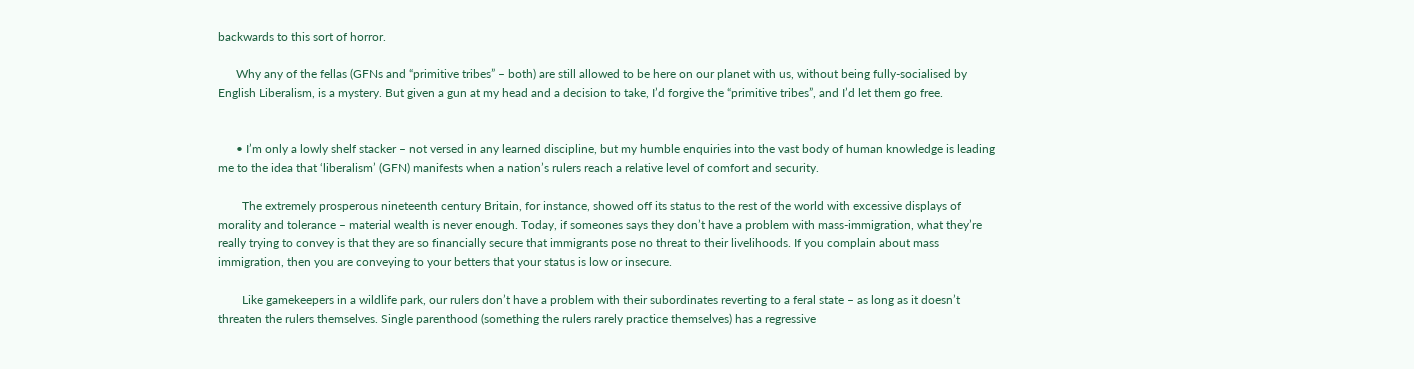backwards to this sort of horror.

      Why any of the fellas (GFNs and “primitive tribes” – both) are still allowed to be here on our planet with us, without being fully-socialised by English Liberalism, is a mystery. But given a gun at my head and a decision to take, I’d forgive the “primitive tribes”, and I’d let them go free.


      • I’m only a lowly shelf stacker – not versed in any learned discipline, but my humble enquiries into the vast body of human knowledge is leading me to the idea that ‘liberalism’ (GFN) manifests when a nation’s rulers reach a relative level of comfort and security.

        The extremely prosperous nineteenth century Britain, for instance, showed off its status to the rest of the world with excessive displays of morality and tolerance – material wealth is never enough. Today, if someones says they don’t have a problem with mass-immigration, what they’re really trying to convey is that they are so financially secure that immigrants pose no threat to their livelihoods. If you complain about mass immigration, then you are conveying to your betters that your status is low or insecure.

        Like gamekeepers in a wildlife park, our rulers don’t have a problem with their subordinates reverting to a feral state – as long as it doesn’t threaten the rulers themselves. Single parenthood (something the rulers rarely practice themselves) has a regressive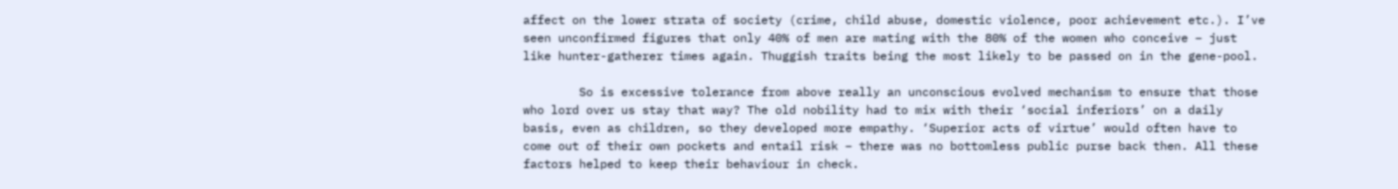affect on the lower strata of society (crime, child abuse, domestic violence, poor achievement etc.). I’ve seen unconfirmed figures that only 40% of men are mating with the 80% of the women who conceive – just like hunter-gatherer times again. Thuggish traits being the most likely to be passed on in the gene-pool.

        So is excessive tolerance from above really an unconscious evolved mechanism to ensure that those who lord over us stay that way? The old nobility had to mix with their ‘social inferiors’ on a daily basis, even as children, so they developed more empathy. ‘Superior acts of virtue’ would often have to come out of their own pockets and entail risk – there was no bottomless public purse back then. All these factors helped to keep their behaviour in check.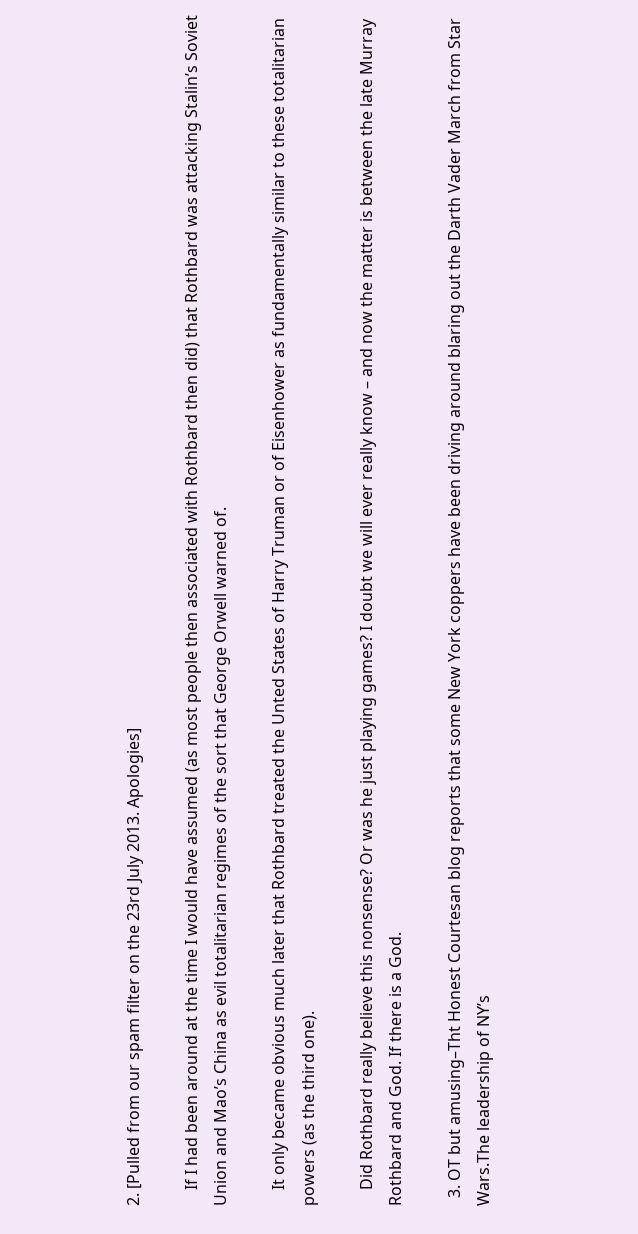2. [Pulled from our spam filter on the 23rd July 2013. Apologies]

    If I had been around at the time I would have assumed (as most people then associated with Rothbard then did) that Rothbard was attacking Stalin’s Soviet Union and Mao’s China as evil totalitarian regimes of the sort that George Orwell warned of.

    It only became obvious much later that Rothbard treated the Unted States of Harry Truman or of Eisenhower as fundamentally similar to these totalitarian powers (as the third one).

    Did Rothbard really believe this nonsense? Or was he just playing games? I doubt we will ever really know – and now the matter is between the late Murray Rothbard and God. If there is a God.

  3. OT but amusing–Tht Honest Courtesan blog reports that some New York coppers have been driving around blaring out the Darth Vader March from Star Wars.The leadership of NY’s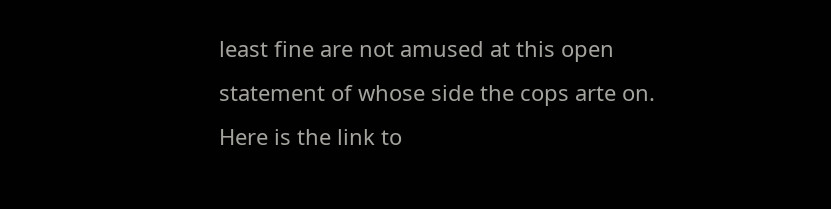least fine are not amused at this open statement of whose side the cops arte on. Here is the link to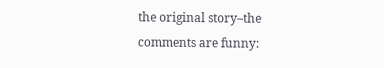the original story–the comments are funny: